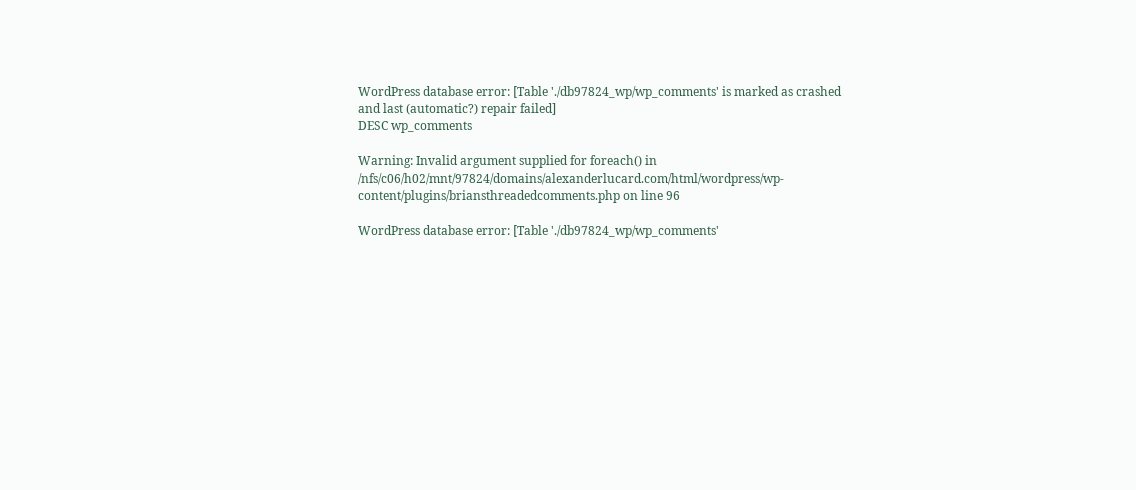WordPress database error: [Table './db97824_wp/wp_comments' is marked as crashed and last (automatic?) repair failed]
DESC wp_comments

Warning: Invalid argument supplied for foreach() in /nfs/c06/h02/mnt/97824/domains/alexanderlucard.com/html/wordpress/wp-content/plugins/briansthreadedcomments.php on line 96

WordPress database error: [Table './db97824_wp/wp_comments'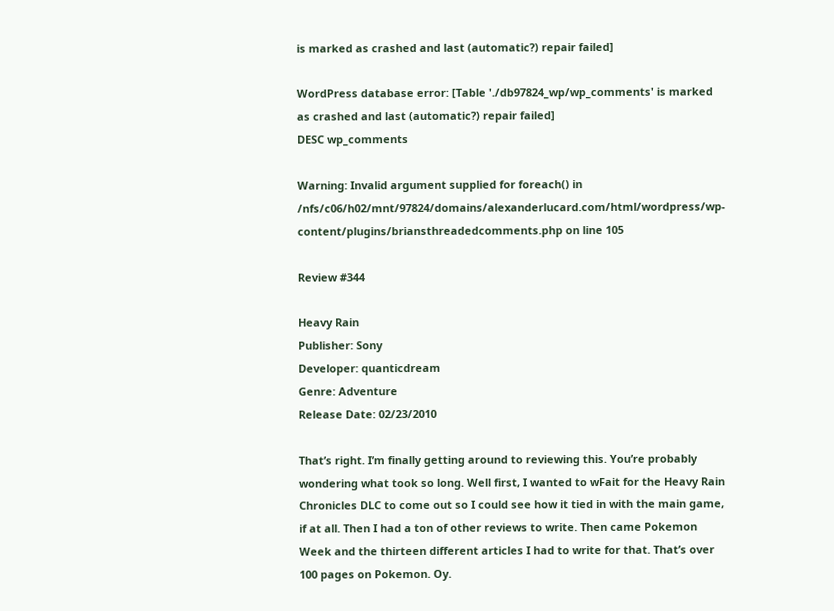is marked as crashed and last (automatic?) repair failed]

WordPress database error: [Table './db97824_wp/wp_comments' is marked as crashed and last (automatic?) repair failed]
DESC wp_comments

Warning: Invalid argument supplied for foreach() in /nfs/c06/h02/mnt/97824/domains/alexanderlucard.com/html/wordpress/wp-content/plugins/briansthreadedcomments.php on line 105

Review #344

Heavy Rain
Publisher: Sony
Developer: quanticdream
Genre: Adventure
Release Date: 02/23/2010

That’s right. I’m finally getting around to reviewing this. You’re probably wondering what took so long. Well first, I wanted to wFait for the Heavy Rain Chronicles DLC to come out so I could see how it tied in with the main game, if at all. Then I had a ton of other reviews to write. Then came Pokemon Week and the thirteen different articles I had to write for that. That’s over 100 pages on Pokemon. Oy.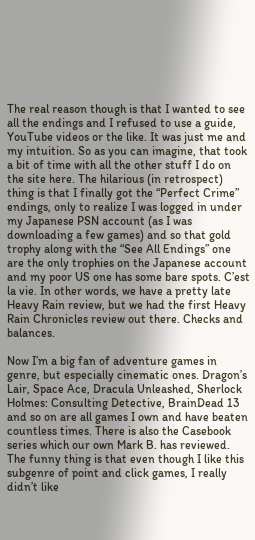The real reason though is that I wanted to see all the endings and I refused to use a guide, YouTube videos or the like. It was just me and my intuition. So as you can imagine, that took a bit of time with all the other stuff I do on the site here. The hilarious (in retrospect) thing is that I finally got the “Perfect Crime” endings, only to realize I was logged in under my Japanese PSN account (as I was downloading a few games) and so that gold trophy along with the “See All Endings” one are the only trophies on the Japanese account and my poor US one has some bare spots. C’est la vie. In other words, we have a pretty late Heavy Rain review, but we had the first Heavy Rain Chronicles review out there. Checks and balances.

Now I’m a big fan of adventure games in genre, but especially cinematic ones. Dragon’s Lair, Space Ace, Dracula Unleashed, Sherlock Holmes: Consulting Detective, BrainDead 13 and so on are all games I own and have beaten countless times. There is also the Casebook series which our own Mark B. has reviewed. The funny thing is that even though I like this subgenre of point and click games, I really didn’t like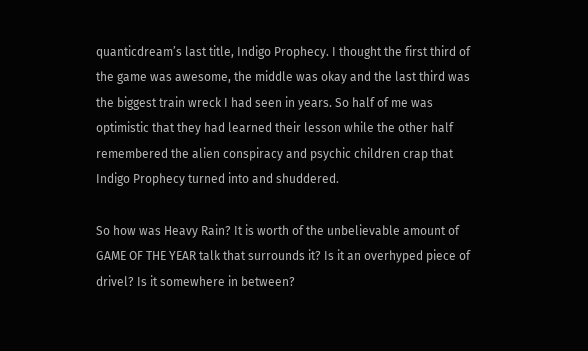quanticdream’s last title, Indigo Prophecy. I thought the first third of the game was awesome, the middle was okay and the last third was the biggest train wreck I had seen in years. So half of me was optimistic that they had learned their lesson while the other half remembered the alien conspiracy and psychic children crap that Indigo Prophecy turned into and shuddered.

So how was Heavy Rain? It is worth of the unbelievable amount of GAME OF THE YEAR talk that surrounds it? Is it an overhyped piece of drivel? Is it somewhere in between?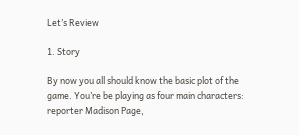Let’s Review

1. Story

By now you all should know the basic plot of the game. You’re be playing as four main characters: reporter Madison Page,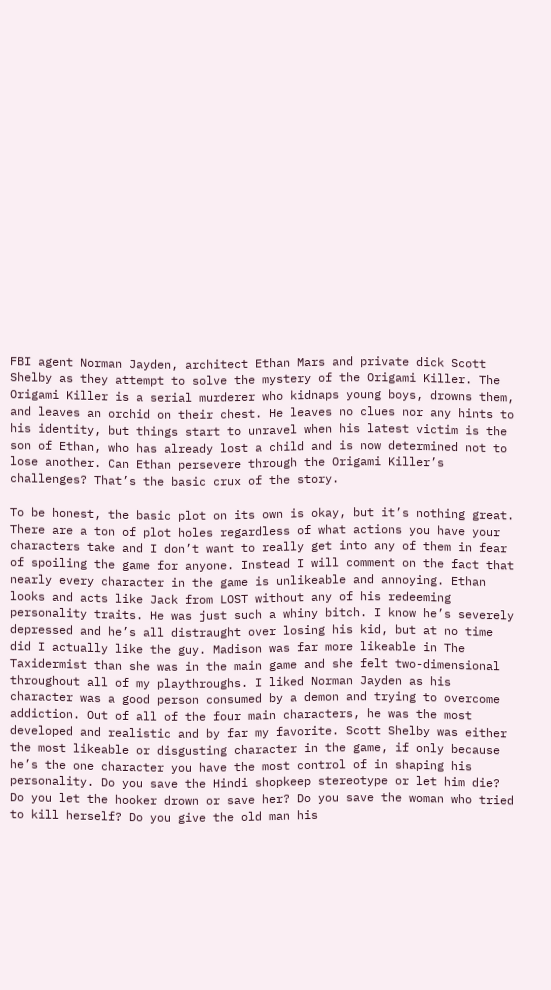FBI agent Norman Jayden, architect Ethan Mars and private dick Scott Shelby as they attempt to solve the mystery of the Origami Killer. The Origami Killer is a serial murderer who kidnaps young boys, drowns them, and leaves an orchid on their chest. He leaves no clues nor any hints to his identity, but things start to unravel when his latest victim is the son of Ethan, who has already lost a child and is now determined not to lose another. Can Ethan persevere through the Origami Killer’s challenges? That’s the basic crux of the story.

To be honest, the basic plot on its own is okay, but it’s nothing great. There are a ton of plot holes regardless of what actions you have your characters take and I don’t want to really get into any of them in fear of spoiling the game for anyone. Instead I will comment on the fact that nearly every character in the game is unlikeable and annoying. Ethan looks and acts like Jack from LOST without any of his redeeming personality traits. He was just such a whiny bitch. I know he’s severely depressed and he’s all distraught over losing his kid, but at no time did I actually like the guy. Madison was far more likeable in The Taxidermist than she was in the main game and she felt two-dimensional throughout all of my playthroughs. I liked Norman Jayden as his character was a good person consumed by a demon and trying to overcome addiction. Out of all of the four main characters, he was the most developed and realistic and by far my favorite. Scott Shelby was either the most likeable or disgusting character in the game, if only because he’s the one character you have the most control of in shaping his personality. Do you save the Hindi shopkeep stereotype or let him die? Do you let the hooker drown or save her? Do you save the woman who tried to kill herself? Do you give the old man his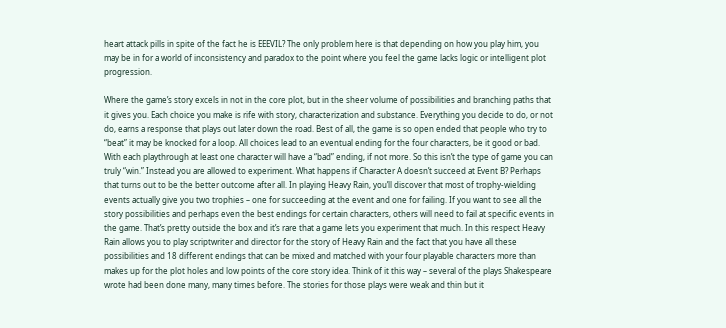heart attack pills in spite of the fact he is EEEVIL? The only problem here is that depending on how you play him, you may be in for a world of inconsistency and paradox to the point where you feel the game lacks logic or intelligent plot progression.

Where the game’s story excels in not in the core plot, but in the sheer volume of possibilities and branching paths that it gives you. Each choice you make is rife with story, characterization and substance. Everything you decide to do, or not do, earns a response that plays out later down the road. Best of all, the game is so open ended that people who try to “beat” it may be knocked for a loop. All choices lead to an eventual ending for the four characters, be it good or bad. With each playthrough at least one character will have a “bad” ending, if not more. So this isn’t the type of game you can truly “win.” Instead you are allowed to experiment. What happens if Character A doesn’t succeed at Event B? Perhaps that turns out to be the better outcome after all. In playing Heavy Rain, you’ll discover that most of trophy-wielding events actually give you two trophies – one for succeeding at the event and one for failing. If you want to see all the story possibilities and perhaps even the best endings for certain characters, others will need to fail at specific events in the game. That’s pretty outside the box and it’s rare that a game lets you experiment that much. In this respect Heavy Rain allows you to play scriptwriter and director for the story of Heavy Rain and the fact that you have all these possibilities and 18 different endings that can be mixed and matched with your four playable characters more than makes up for the plot holes and low points of the core story idea. Think of it this way – several of the plays Shakespeare wrote had been done many, many times before. The stories for those plays were weak and thin but it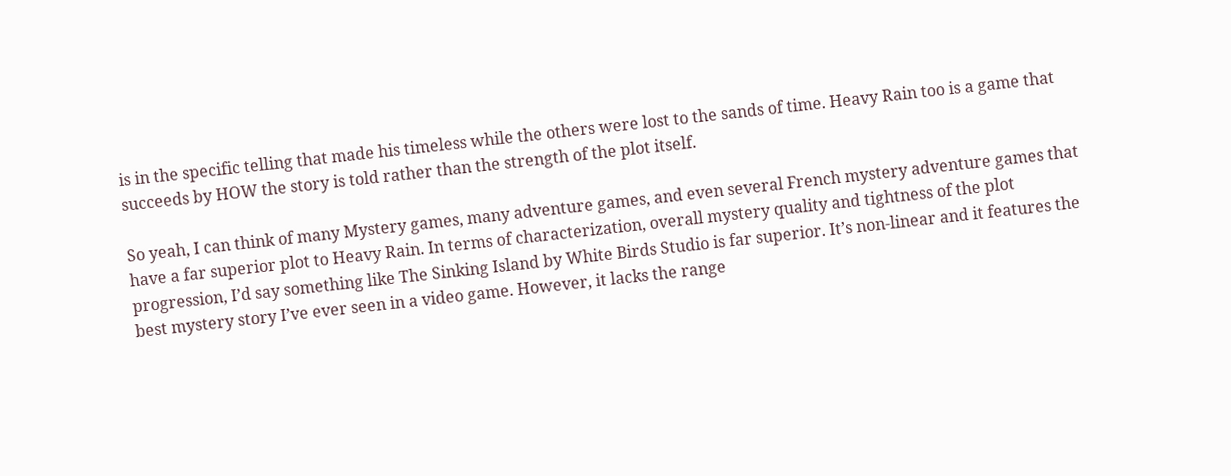is in the specific telling that made his timeless while the others were lost to the sands of time. Heavy Rain too is a game that succeeds by HOW the story is told rather than the strength of the plot itself.

So yeah, I can think of many Mystery games, many adventure games, and even several French mystery adventure games that have a far superior plot to Heavy Rain. In terms of characterization, overall mystery quality and tightness of the plot progression, I’d say something like The Sinking Island by White Birds Studio is far superior. It’s non-linear and it features the best mystery story I’ve ever seen in a video game. However, it lacks the range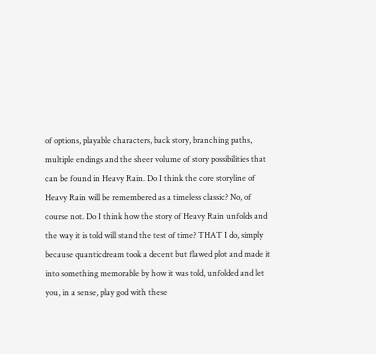of options, playable characters, back story, branching paths, multiple endings and the sheer volume of story possibilities that can be found in Heavy Rain. Do I think the core storyline of Heavy Rain will be remembered as a timeless classic? No, of course not. Do I think how the story of Heavy Rain unfolds and the way it is told will stand the test of time? THAT I do, simply because quanticdream took a decent but flawed plot and made it into something memorable by how it was told, unfolded and let you, in a sense, play god with these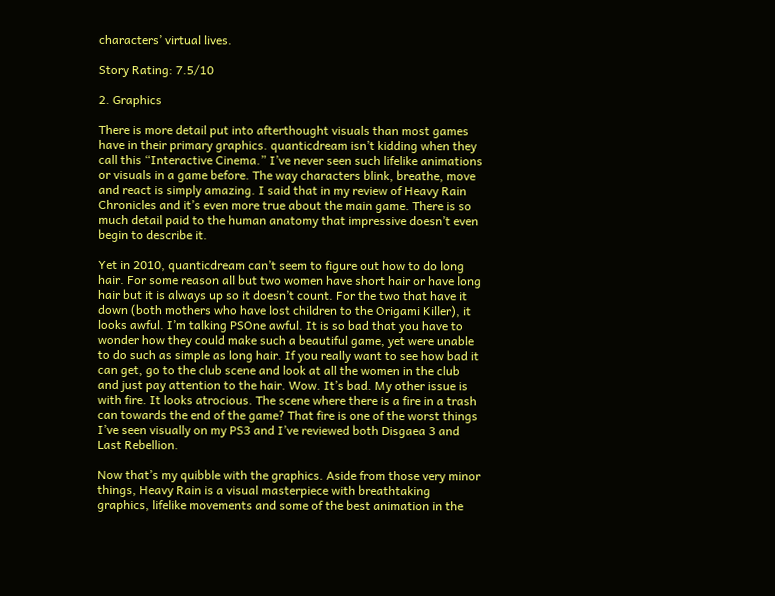characters’ virtual lives.

Story Rating: 7.5/10

2. Graphics

There is more detail put into afterthought visuals than most games have in their primary graphics. quanticdream isn’t kidding when they call this “Interactive Cinema.” I’ve never seen such lifelike animations or visuals in a game before. The way characters blink, breathe, move and react is simply amazing. I said that in my review of Heavy Rain Chronicles and it’s even more true about the main game. There is so much detail paid to the human anatomy that impressive doesn’t even begin to describe it.

Yet in 2010, quanticdream can’t seem to figure out how to do long hair. For some reason all but two women have short hair or have long hair but it is always up so it doesn’t count. For the two that have it down (both mothers who have lost children to the Origami Killer), it looks awful. I’m talking PSOne awful. It is so bad that you have to wonder how they could make such a beautiful game, yet were unable to do such as simple as long hair. If you really want to see how bad it can get, go to the club scene and look at all the women in the club and just pay attention to the hair. Wow. It’s bad. My other issue is with fire. It looks atrocious. The scene where there is a fire in a trash can towards the end of the game? That fire is one of the worst things I’ve seen visually on my PS3 and I’ve reviewed both Disgaea 3 and Last Rebellion.

Now that’s my quibble with the graphics. Aside from those very minor things, Heavy Rain is a visual masterpiece with breathtaking graphics, lifelike movements and some of the best animation in the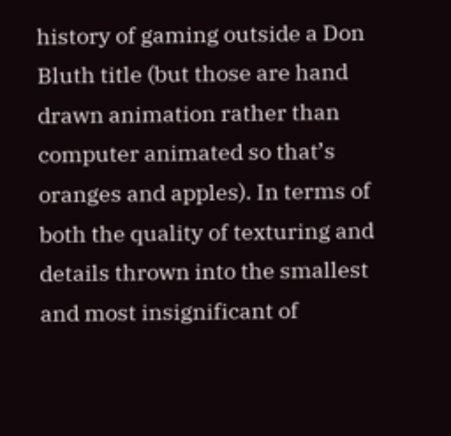history of gaming outside a Don Bluth title (but those are hand drawn animation rather than computer animated so that’s oranges and apples). In terms of both the quality of texturing and details thrown into the smallest and most insignificant of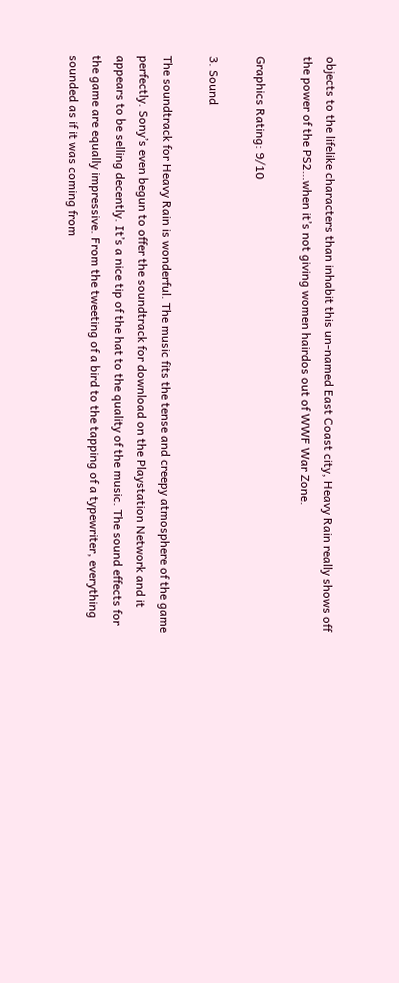objects to the lifelike characters than inhabit this un-named East Coast city, Heavy Rain really shows off the power of the PS2…when it’s not giving women hairdos out of WWF War Zone.

Graphics Rating: 9/10

3. Sound

The soundtrack for Heavy Rain is wonderful. The music fits the tense and creepy atmosphere of the game perfectly. Sony’s even begun to offer the soundtrack for download on the Playstation Network and it appears to be selling decently. It’s a nice tip of the hat to the quality of the music. The sound effects for the game are equally impressive. From the tweeting of a bird to the tapping of a typewriter, everything sounded as if it was coming from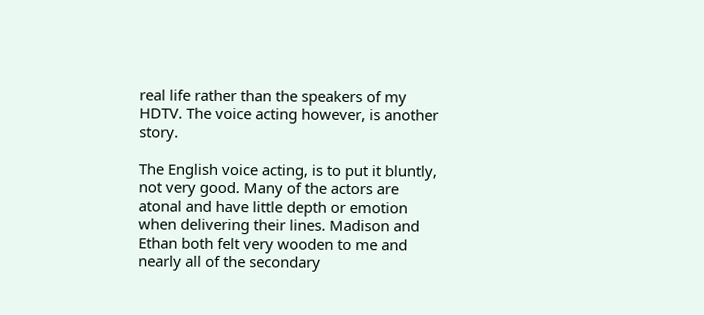real life rather than the speakers of my HDTV. The voice acting however, is another story.

The English voice acting, is to put it bluntly, not very good. Many of the actors are atonal and have little depth or emotion when delivering their lines. Madison and Ethan both felt very wooden to me and nearly all of the secondary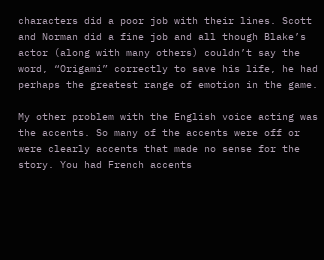characters did a poor job with their lines. Scott and Norman did a fine job and all though Blake’s actor (along with many others) couldn’t say the word, “Origami” correctly to save his life, he had perhaps the greatest range of emotion in the game.

My other problem with the English voice acting was the accents. So many of the accents were off or were clearly accents that made no sense for the story. You had French accents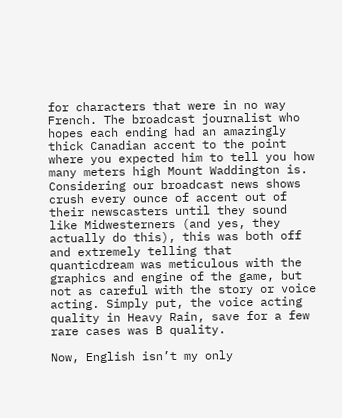for characters that were in no way French. The broadcast journalist who hopes each ending had an amazingly thick Canadian accent to the point where you expected him to tell you how many meters high Mount Waddington is. Considering our broadcast news shows crush every ounce of accent out of their newscasters until they sound like Midwesterners (and yes, they actually do this), this was both off and extremely telling that quanticdream was meticulous with the graphics and engine of the game, but not as careful with the story or voice acting. Simply put, the voice acting quality in Heavy Rain, save for a few rare cases was B quality.

Now, English isn’t my only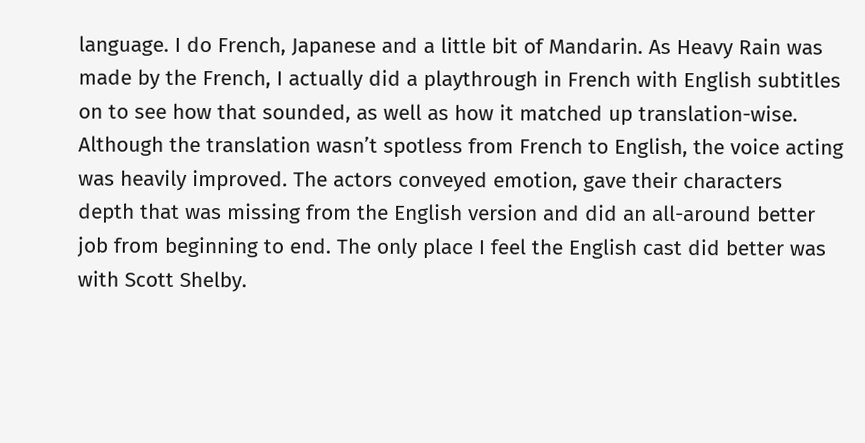language. I do French, Japanese and a little bit of Mandarin. As Heavy Rain was made by the French, I actually did a playthrough in French with English subtitles on to see how that sounded, as well as how it matched up translation-wise. Although the translation wasn’t spotless from French to English, the voice acting was heavily improved. The actors conveyed emotion, gave their characters depth that was missing from the English version and did an all-around better job from beginning to end. The only place I feel the English cast did better was with Scott Shelby.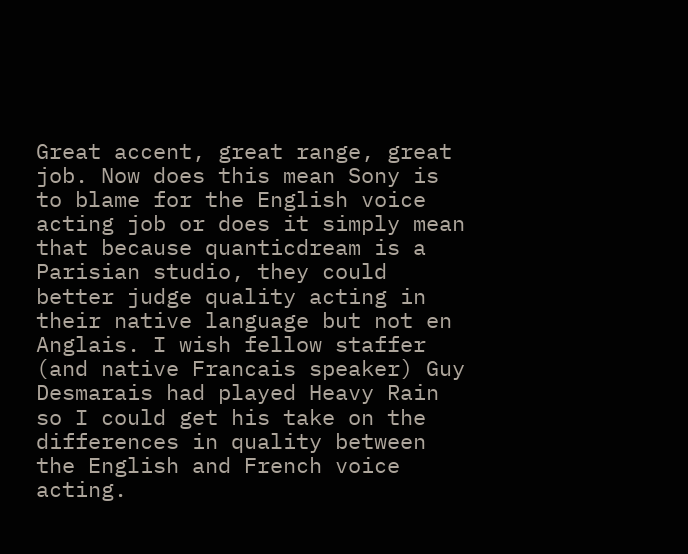Great accent, great range, great job. Now does this mean Sony is to blame for the English voice acting job or does it simply mean that because quanticdream is a Parisian studio, they could better judge quality acting in their native language but not en Anglais. I wish fellow staffer (and native Francais speaker) Guy Desmarais had played Heavy Rain so I could get his take on the differences in quality between the English and French voice acting.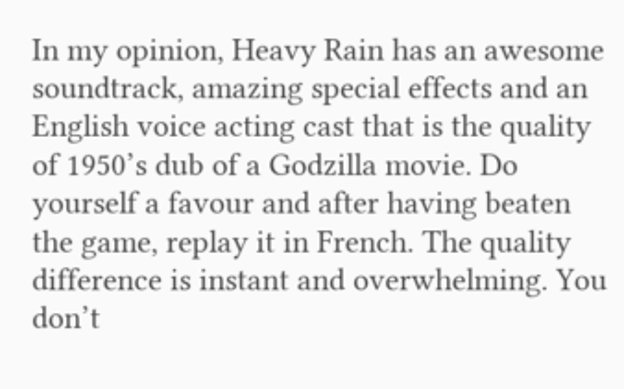In my opinion, Heavy Rain has an awesome soundtrack, amazing special effects and an English voice acting cast that is the quality of 1950’s dub of a Godzilla movie. Do yourself a favour and after having beaten the game, replay it in French. The quality difference is instant and overwhelming. You don’t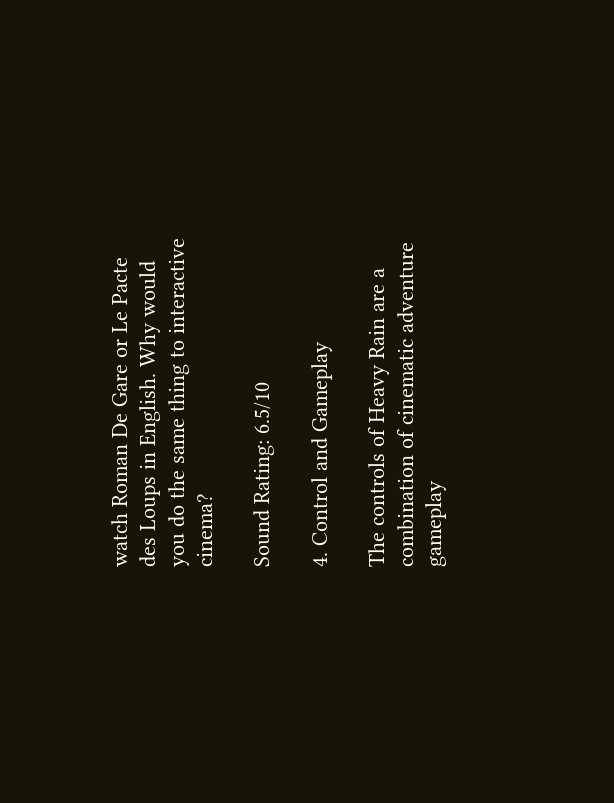watch Roman De Gare or Le Pacte des Loups in English. Why would you do the same thing to interactive cinema?

Sound Rating: 6.5/10

4. Control and Gameplay

The controls of Heavy Rain are a combination of cinematic adventure gameplay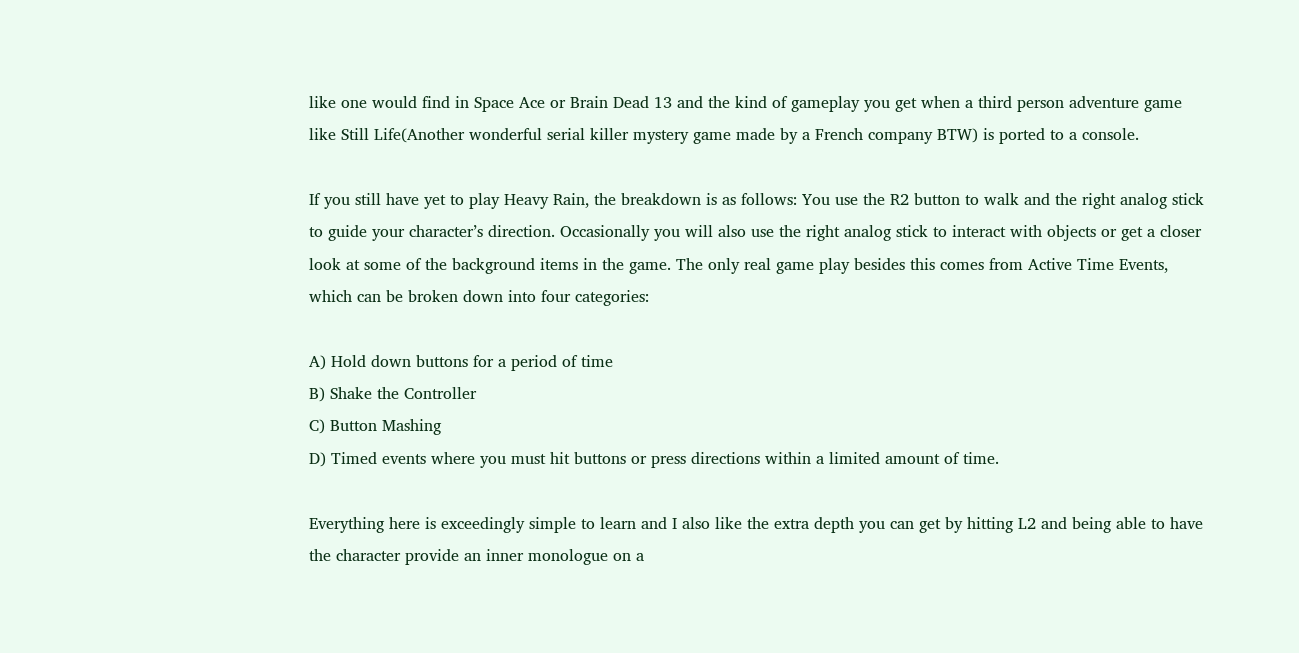like one would find in Space Ace or Brain Dead 13 and the kind of gameplay you get when a third person adventure game like Still Life(Another wonderful serial killer mystery game made by a French company BTW) is ported to a console.

If you still have yet to play Heavy Rain, the breakdown is as follows: You use the R2 button to walk and the right analog stick to guide your character’s direction. Occasionally you will also use the right analog stick to interact with objects or get a closer look at some of the background items in the game. The only real game play besides this comes from Active Time Events, which can be broken down into four categories:

A) Hold down buttons for a period of time
B) Shake the Controller
C) Button Mashing
D) Timed events where you must hit buttons or press directions within a limited amount of time.

Everything here is exceedingly simple to learn and I also like the extra depth you can get by hitting L2 and being able to have the character provide an inner monologue on a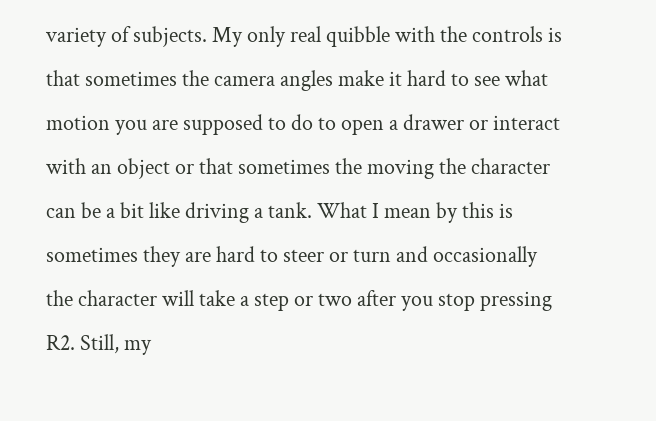variety of subjects. My only real quibble with the controls is that sometimes the camera angles make it hard to see what motion you are supposed to do to open a drawer or interact with an object or that sometimes the moving the character can be a bit like driving a tank. What I mean by this is sometimes they are hard to steer or turn and occasionally the character will take a step or two after you stop pressing R2. Still, my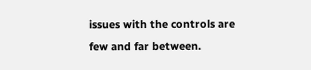issues with the controls are few and far between.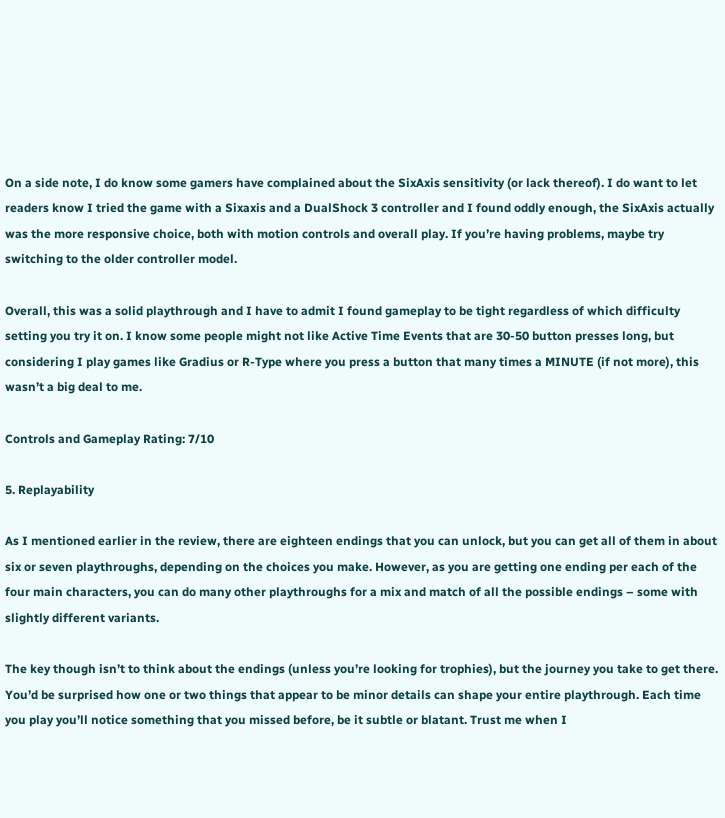On a side note, I do know some gamers have complained about the SixAxis sensitivity (or lack thereof). I do want to let readers know I tried the game with a Sixaxis and a DualShock 3 controller and I found oddly enough, the SixAxis actually was the more responsive choice, both with motion controls and overall play. If you’re having problems, maybe try switching to the older controller model.

Overall, this was a solid playthrough and I have to admit I found gameplay to be tight regardless of which difficulty setting you try it on. I know some people might not like Active Time Events that are 30-50 button presses long, but considering I play games like Gradius or R-Type where you press a button that many times a MINUTE (if not more), this wasn’t a big deal to me.

Controls and Gameplay Rating: 7/10

5. Replayability

As I mentioned earlier in the review, there are eighteen endings that you can unlock, but you can get all of them in about six or seven playthroughs, depending on the choices you make. However, as you are getting one ending per each of the four main characters, you can do many other playthroughs for a mix and match of all the possible endings – some with slightly different variants.

The key though isn’t to think about the endings (unless you’re looking for trophies), but the journey you take to get there. You’d be surprised how one or two things that appear to be minor details can shape your entire playthrough. Each time you play you’ll notice something that you missed before, be it subtle or blatant. Trust me when I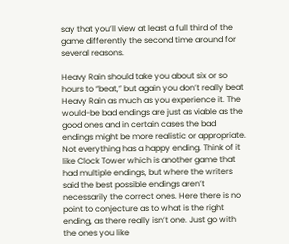say that you’ll view at least a full third of the game differently the second time around for several reasons.

Heavy Rain should take you about six or so hours to “beat,” but again you don’t really beat Heavy Rain as much as you experience it. The would-be bad endings are just as viable as the good ones and in certain cases the bad endings might be more realistic or appropriate. Not everything has a happy ending. Think of it like Clock Tower which is another game that had multiple endings, but where the writers said the best possible endings aren’t necessarily the correct ones. Here there is no point to conjecture as to what is the right ending, as there really isn’t one. Just go with the ones you like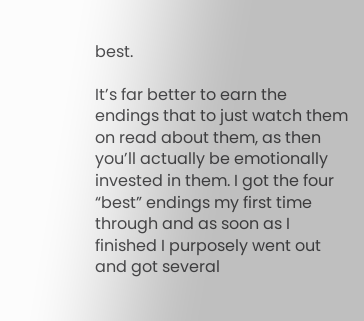best.

It’s far better to earn the endings that to just watch them on read about them, as then you’ll actually be emotionally invested in them. I got the four “best” endings my first time through and as soon as I finished I purposely went out and got several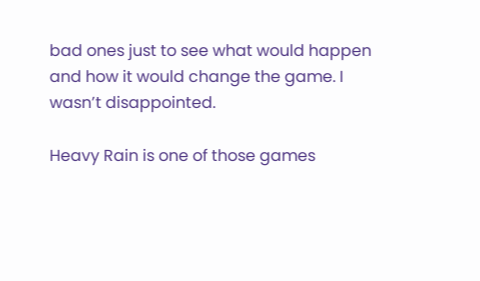bad ones just to see what would happen and how it would change the game. I wasn’t disappointed.

Heavy Rain is one of those games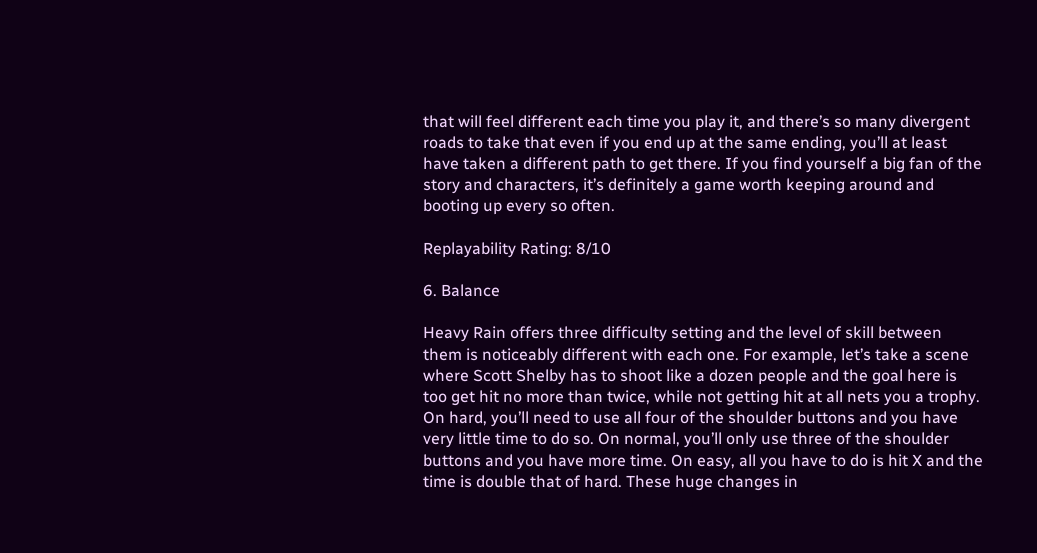that will feel different each time you play it, and there’s so many divergent roads to take that even if you end up at the same ending, you’ll at least have taken a different path to get there. If you find yourself a big fan of the story and characters, it’s definitely a game worth keeping around and booting up every so often.

Replayability Rating: 8/10

6. Balance

Heavy Rain offers three difficulty setting and the level of skill between them is noticeably different with each one. For example, let’s take a scene where Scott Shelby has to shoot like a dozen people and the goal here is too get hit no more than twice, while not getting hit at all nets you a trophy. On hard, you’ll need to use all four of the shoulder buttons and you have very little time to do so. On normal, you’ll only use three of the shoulder buttons and you have more time. On easy, all you have to do is hit X and the time is double that of hard. These huge changes in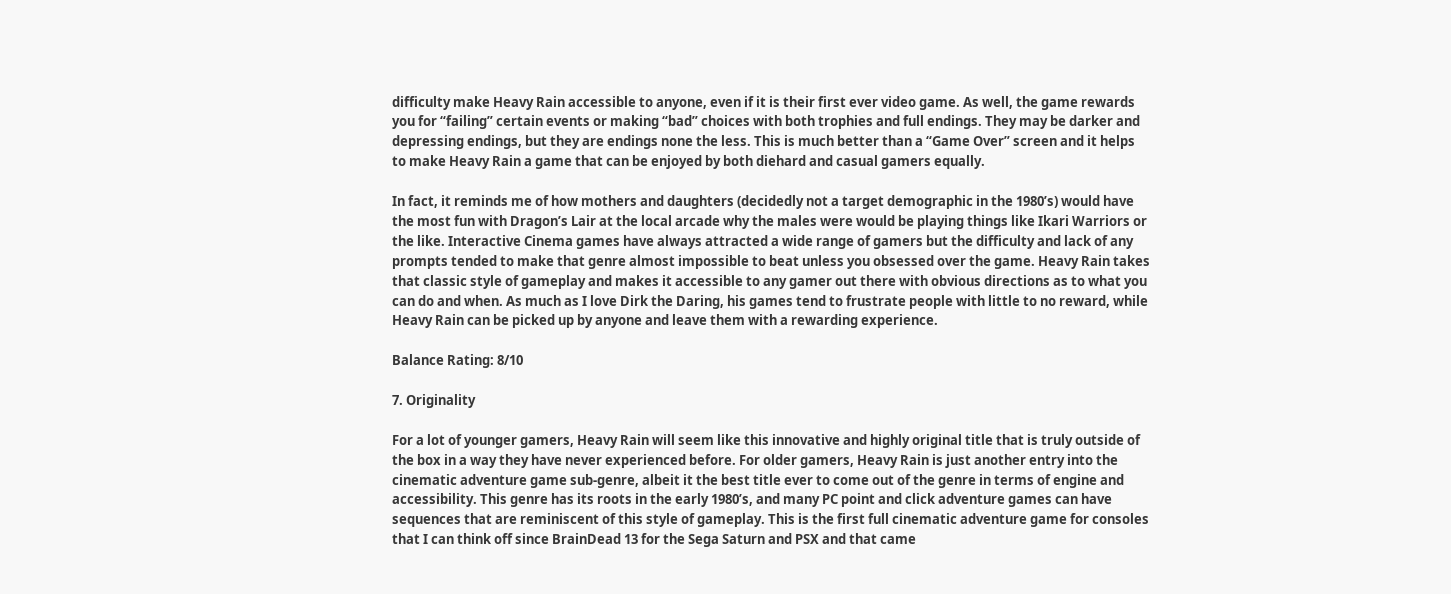difficulty make Heavy Rain accessible to anyone, even if it is their first ever video game. As well, the game rewards you for “failing” certain events or making “bad” choices with both trophies and full endings. They may be darker and depressing endings, but they are endings none the less. This is much better than a “Game Over” screen and it helps to make Heavy Rain a game that can be enjoyed by both diehard and casual gamers equally.

In fact, it reminds me of how mothers and daughters (decidedly not a target demographic in the 1980’s) would have the most fun with Dragon’s Lair at the local arcade why the males were would be playing things like Ikari Warriors or the like. Interactive Cinema games have always attracted a wide range of gamers but the difficulty and lack of any prompts tended to make that genre almost impossible to beat unless you obsessed over the game. Heavy Rain takes that classic style of gameplay and makes it accessible to any gamer out there with obvious directions as to what you can do and when. As much as I love Dirk the Daring, his games tend to frustrate people with little to no reward, while Heavy Rain can be picked up by anyone and leave them with a rewarding experience.

Balance Rating: 8/10

7. Originality

For a lot of younger gamers, Heavy Rain will seem like this innovative and highly original title that is truly outside of the box in a way they have never experienced before. For older gamers, Heavy Rain is just another entry into the cinematic adventure game sub-genre, albeit it the best title ever to come out of the genre in terms of engine and accessibility. This genre has its roots in the early 1980’s, and many PC point and click adventure games can have sequences that are reminiscent of this style of gameplay. This is the first full cinematic adventure game for consoles that I can think off since BrainDead 13 for the Sega Saturn and PSX and that came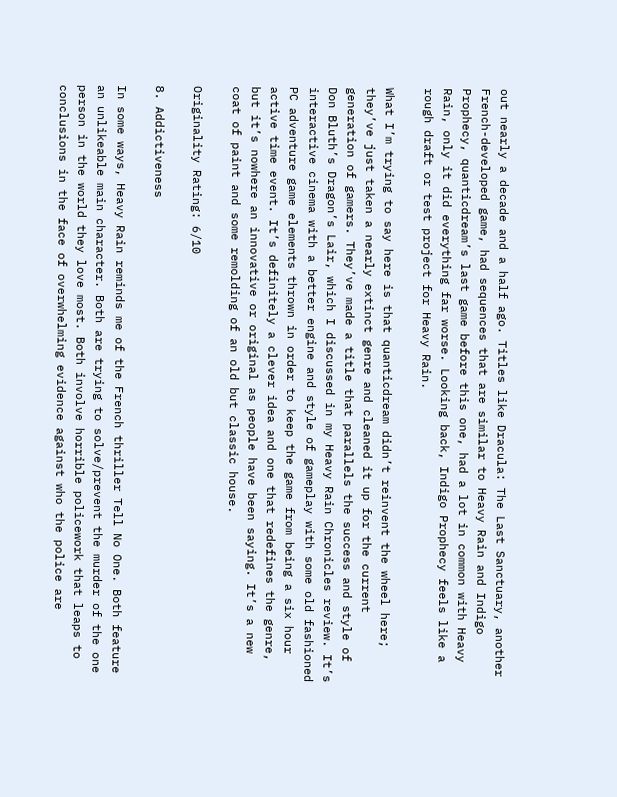out nearly a decade and a half ago. Titles like Dracula: The Last Sanctuary, another French-developed game, had sequences that are similar to Heavy Rain and Indigo Prophecy, quanticdream’s last game before this one, had a lot in common with Heavy Rain, only it did everything far worse. Looking back, Indigo Prophecy feels like a rough draft or test project for Heavy Rain.

What I’m trying to say here is that quanticdream didn’t reinvent the wheel here; they’ve just taken a nearly extinct genre and cleaned it up for the current generation of gamers. They’ve made a title that parallels the success and style of Don Bluth’s Dragon’s Lair, which I discussed in my Heavy Rain Chronicles review. It’s interactive cinema with a better engine and style of gameplay with some old fashioned PC adventure game elements thrown in order to keep the game from being a six hour active time event. It’s definitely a clever idea and one that redefines the genre, but it’s nowhere an innovative or original as people have been saying. It’s a new coat of paint and some remolding of an old but classic house.

Originality Rating: 6/10

8. Addictiveness

In some ways, Heavy Rain reminds me of the French thriller Tell No One. Both feature an unlikeable main character. Both are trying to solve/prevent the murder of the one person in the world they love most. Both involve horrible policework that leaps to conclusions in the face of overwhelming evidence against who the police are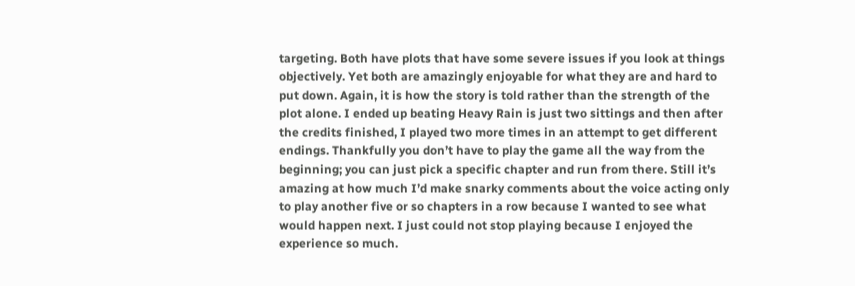targeting. Both have plots that have some severe issues if you look at things objectively. Yet both are amazingly enjoyable for what they are and hard to put down. Again, it is how the story is told rather than the strength of the plot alone. I ended up beating Heavy Rain is just two sittings and then after the credits finished, I played two more times in an attempt to get different endings. Thankfully you don’t have to play the game all the way from the beginning; you can just pick a specific chapter and run from there. Still it’s amazing at how much I’d make snarky comments about the voice acting only to play another five or so chapters in a row because I wanted to see what would happen next. I just could not stop playing because I enjoyed the experience so much.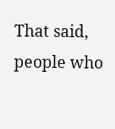That said, people who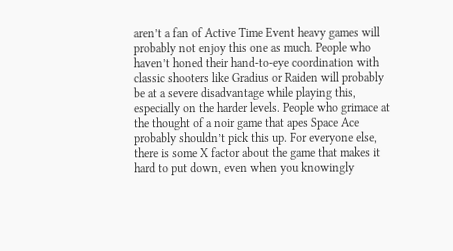aren’t a fan of Active Time Event heavy games will probably not enjoy this one as much. People who haven’t honed their hand-to-eye coordination with classic shooters like Gradius or Raiden will probably be at a severe disadvantage while playing this, especially on the harder levels. People who grimace at the thought of a noir game that apes Space Ace probably shouldn’t pick this up. For everyone else, there is some X factor about the game that makes it hard to put down, even when you knowingly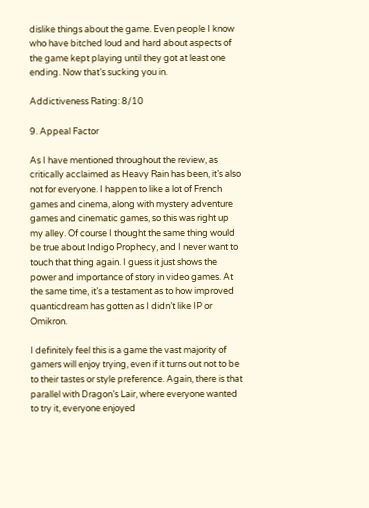dislike things about the game. Even people I know who have bitched loud and hard about aspects of the game kept playing until they got at least one ending. Now that’s sucking you in.

Addictiveness Rating: 8/10

9. Appeal Factor

As I have mentioned throughout the review, as critically acclaimed as Heavy Rain has been, it’s also not for everyone. I happen to like a lot of French games and cinema, along with mystery adventure games and cinematic games, so this was right up my alley. Of course I thought the same thing would be true about Indigo Prophecy, and I never want to touch that thing again. I guess it just shows the power and importance of story in video games. At the same time, it’s a testament as to how improved quanticdream has gotten as I didn’t like IP or Omikron.

I definitely feel this is a game the vast majority of gamers will enjoy trying, even if it turns out not to be to their tastes or style preference. Again, there is that parallel with Dragon’s Lair, where everyone wanted to try it, everyone enjoyed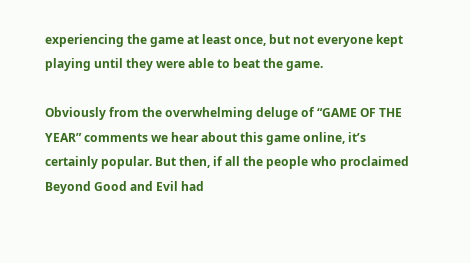experiencing the game at least once, but not everyone kept playing until they were able to beat the game.

Obviously from the overwhelming deluge of “GAME OF THE YEAR” comments we hear about this game online, it’s certainly popular. But then, if all the people who proclaimed Beyond Good and Evil had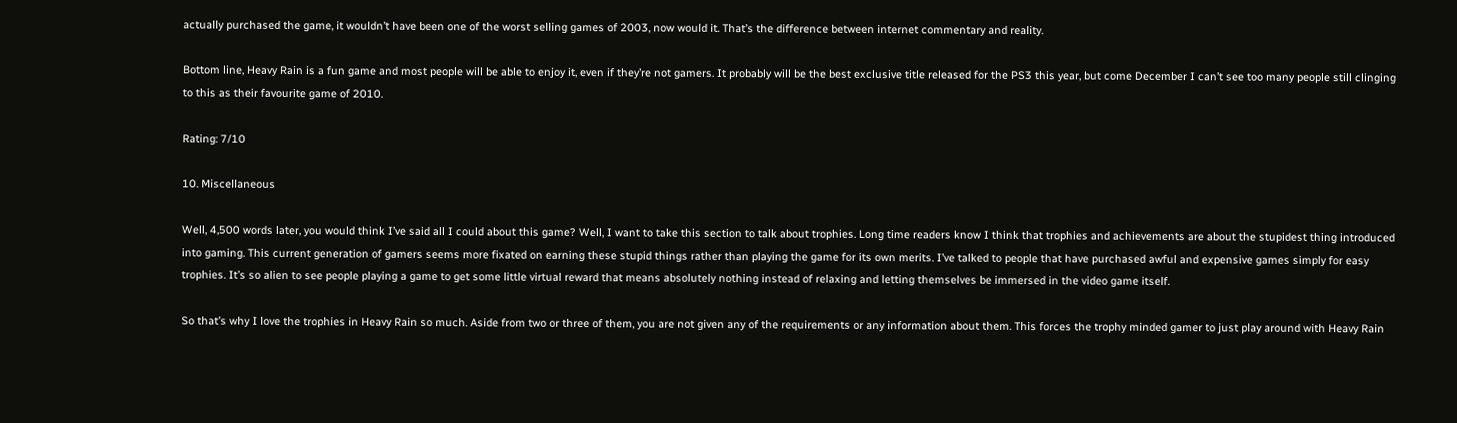actually purchased the game, it wouldn’t have been one of the worst selling games of 2003, now would it. That’s the difference between internet commentary and reality.

Bottom line, Heavy Rain is a fun game and most people will be able to enjoy it, even if they’re not gamers. It probably will be the best exclusive title released for the PS3 this year, but come December I can’t see too many people still clinging to this as their favourite game of 2010.

Rating: 7/10

10. Miscellaneous

Well, 4,500 words later, you would think I’ve said all I could about this game? Well, I want to take this section to talk about trophies. Long time readers know I think that trophies and achievements are about the stupidest thing introduced into gaming. This current generation of gamers seems more fixated on earning these stupid things rather than playing the game for its own merits. I’ve talked to people that have purchased awful and expensive games simply for easy trophies. It’s so alien to see people playing a game to get some little virtual reward that means absolutely nothing instead of relaxing and letting themselves be immersed in the video game itself.

So that’s why I love the trophies in Heavy Rain so much. Aside from two or three of them, you are not given any of the requirements or any information about them. This forces the trophy minded gamer to just play around with Heavy Rain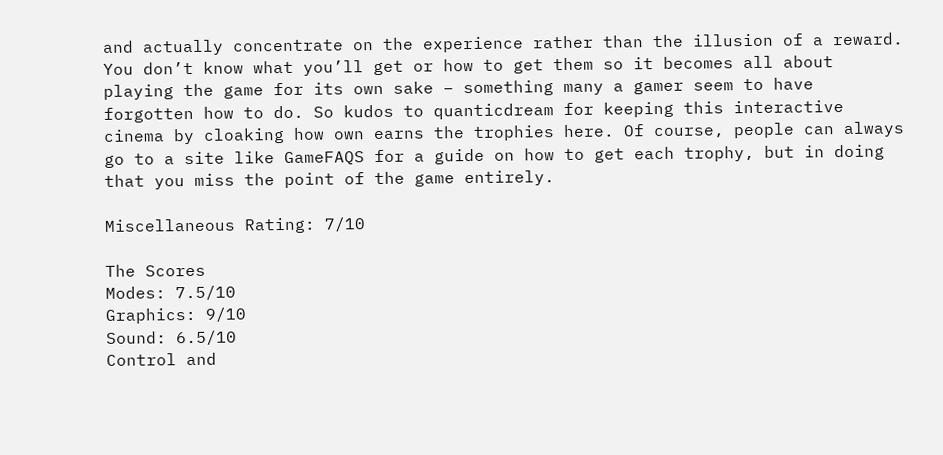and actually concentrate on the experience rather than the illusion of a reward. You don’t know what you’ll get or how to get them so it becomes all about playing the game for its own sake – something many a gamer seem to have forgotten how to do. So kudos to quanticdream for keeping this interactive cinema by cloaking how own earns the trophies here. Of course, people can always go to a site like GameFAQS for a guide on how to get each trophy, but in doing that you miss the point of the game entirely.

Miscellaneous Rating: 7/10

The Scores
Modes: 7.5/10
Graphics: 9/10
Sound: 6.5/10
Control and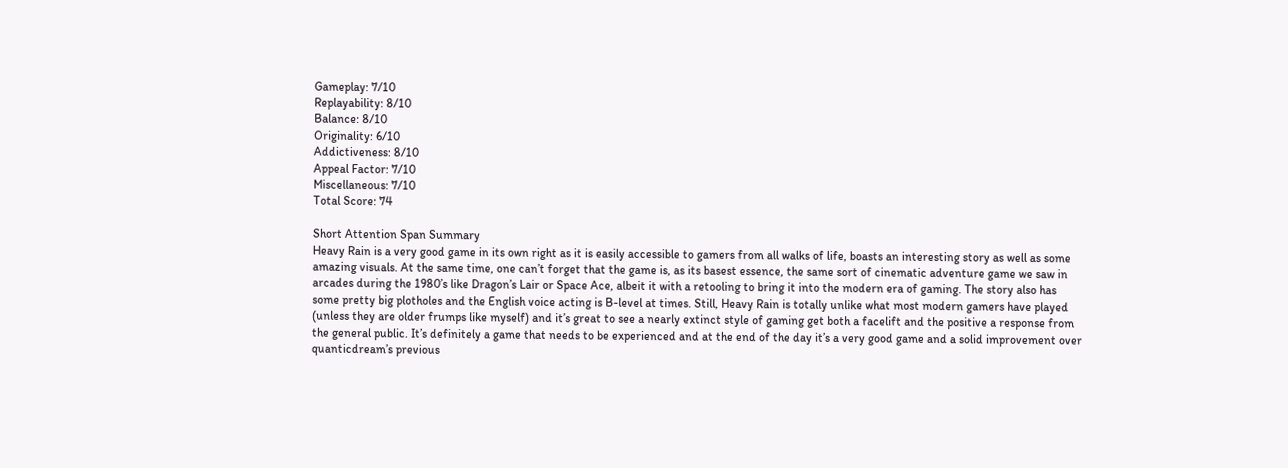Gameplay: 7/10
Replayability: 8/10
Balance: 8/10
Originality: 6/10
Addictiveness: 8/10
Appeal Factor: 7/10
Miscellaneous: 7/10
Total Score: 74

Short Attention Span Summary
Heavy Rain is a very good game in its own right as it is easily accessible to gamers from all walks of life, boasts an interesting story as well as some amazing visuals. At the same time, one can’t forget that the game is, as its basest essence, the same sort of cinematic adventure game we saw in arcades during the 1980’s like Dragon’s Lair or Space Ace, albeit it with a retooling to bring it into the modern era of gaming. The story also has some pretty big plotholes and the English voice acting is B-level at times. Still, Heavy Rain is totally unlike what most modern gamers have played (unless they are older frumps like myself) and it’s great to see a nearly extinct style of gaming get both a facelift and the positive a response from the general public. It’s definitely a game that needs to be experienced and at the end of the day it’s a very good game and a solid improvement over quanticdream’s previous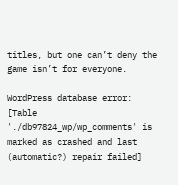titles, but one can’t deny the game isn’t for everyone.

WordPress database error: [Table './db97824_wp/wp_comments' is marked as crashed and last (automatic?) repair failed]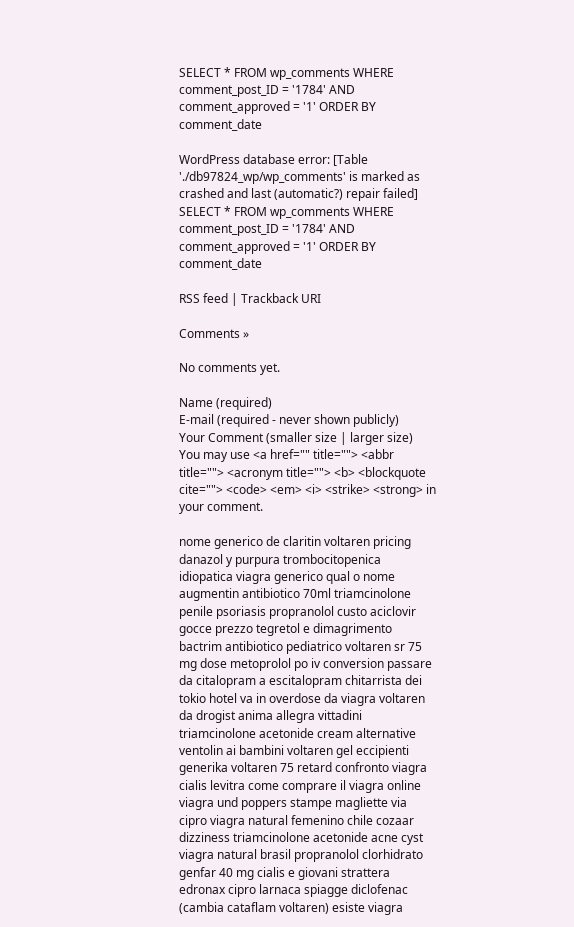SELECT * FROM wp_comments WHERE comment_post_ID = '1784' AND comment_approved = '1' ORDER BY comment_date

WordPress database error: [Table './db97824_wp/wp_comments' is marked as crashed and last (automatic?) repair failed]
SELECT * FROM wp_comments WHERE comment_post_ID = '1784' AND comment_approved = '1' ORDER BY comment_date

RSS feed | Trackback URI

Comments »

No comments yet.

Name (required)
E-mail (required - never shown publicly)
Your Comment (smaller size | larger size)
You may use <a href="" title=""> <abbr title=""> <acronym title=""> <b> <blockquote cite=""> <code> <em> <i> <strike> <strong> in your comment.

nome generico de claritin voltaren pricing danazol y purpura trombocitopenica idiopatica viagra generico qual o nome augmentin antibiotico 70ml triamcinolone penile psoriasis propranolol custo aciclovir gocce prezzo tegretol e dimagrimento bactrim antibiotico pediatrico voltaren sr 75 mg dose metoprolol po iv conversion passare da citalopram a escitalopram chitarrista dei tokio hotel va in overdose da viagra voltaren da drogist anima allegra vittadini triamcinolone acetonide cream alternative ventolin ai bambini voltaren gel eccipienti generika voltaren 75 retard confronto viagra cialis levitra come comprare il viagra online viagra und poppers stampe magliette via cipro viagra natural femenino chile cozaar dizziness triamcinolone acetonide acne cyst viagra natural brasil propranolol clorhidrato genfar 40 mg cialis e giovani strattera edronax cipro larnaca spiagge diclofenac (cambia cataflam voltaren) esiste viagra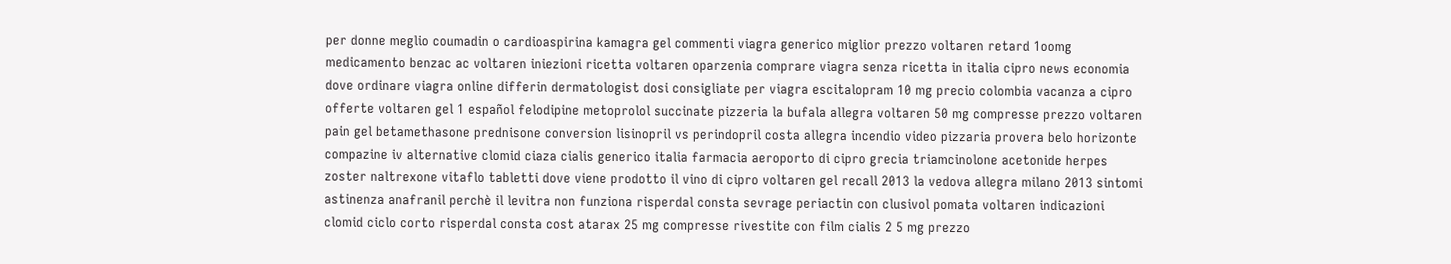per donne meglio coumadin o cardioaspirina kamagra gel commenti viagra generico miglior prezzo voltaren retard 1oomg medicamento benzac ac voltaren iniezioni ricetta voltaren oparzenia comprare viagra senza ricetta in italia cipro news economia dove ordinare viagra online differin dermatologist dosi consigliate per viagra escitalopram 10 mg precio colombia vacanza a cipro offerte voltaren gel 1 español felodipine metoprolol succinate pizzeria la bufala allegra voltaren 50 mg compresse prezzo voltaren pain gel betamethasone prednisone conversion lisinopril vs perindopril costa allegra incendio video pizzaria provera belo horizonte compazine iv alternative clomid ciaza cialis generico italia farmacia aeroporto di cipro grecia triamcinolone acetonide herpes zoster naltrexone vitaflo tabletti dove viene prodotto il vino di cipro voltaren gel recall 2013 la vedova allegra milano 2013 sintomi astinenza anafranil perchè il levitra non funziona risperdal consta sevrage periactin con clusivol pomata voltaren indicazioni clomid ciclo corto risperdal consta cost atarax 25 mg compresse rivestite con film cialis 2 5 mg prezzo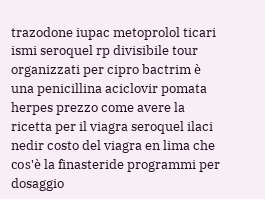trazodone iupac metoprolol ticari ismi seroquel rp divisibile tour organizzati per cipro bactrim è una penicillina aciclovir pomata herpes prezzo come avere la ricetta per il viagra seroquel ilaci nedir costo del viagra en lima che cos'è la finasteride programmi per dosaggio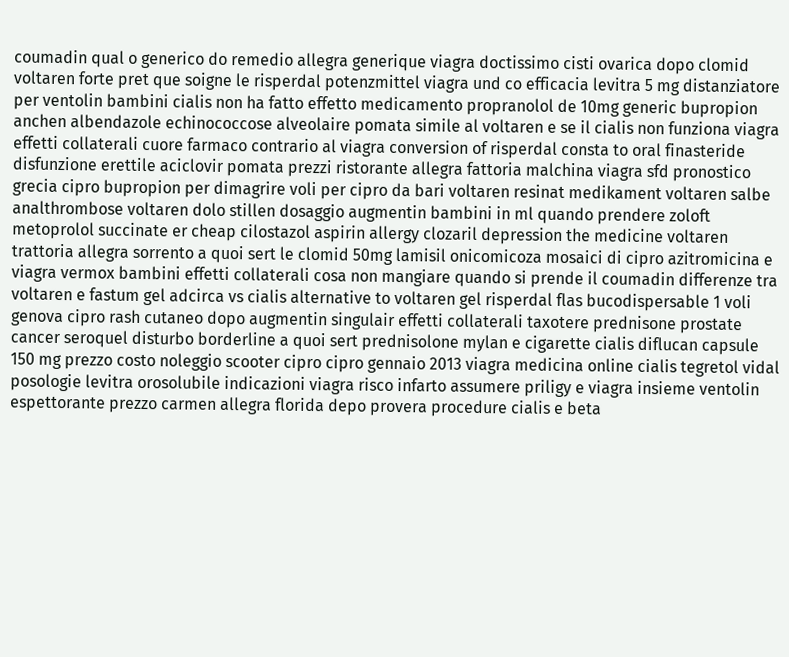coumadin qual o generico do remedio allegra generique viagra doctissimo cisti ovarica dopo clomid voltaren forte pret que soigne le risperdal potenzmittel viagra und co efficacia levitra 5 mg distanziatore per ventolin bambini cialis non ha fatto effetto medicamento propranolol de 10mg generic bupropion anchen albendazole echinococcose alveolaire pomata simile al voltaren e se il cialis non funziona viagra effetti collaterali cuore farmaco contrario al viagra conversion of risperdal consta to oral finasteride disfunzione erettile aciclovir pomata prezzi ristorante allegra fattoria malchina viagra sfd pronostico grecia cipro bupropion per dimagrire voli per cipro da bari voltaren resinat medikament voltaren salbe analthrombose voltaren dolo stillen dosaggio augmentin bambini in ml quando prendere zoloft metoprolol succinate er cheap cilostazol aspirin allergy clozaril depression the medicine voltaren trattoria allegra sorrento a quoi sert le clomid 50mg lamisil onicomicoza mosaici di cipro azitromicina e viagra vermox bambini effetti collaterali cosa non mangiare quando si prende il coumadin differenze tra voltaren e fastum gel adcirca vs cialis alternative to voltaren gel risperdal flas bucodispersable 1 voli genova cipro rash cutaneo dopo augmentin singulair effetti collaterali taxotere prednisone prostate cancer seroquel disturbo borderline a quoi sert prednisolone mylan e cigarette cialis diflucan capsule 150 mg prezzo costo noleggio scooter cipro cipro gennaio 2013 viagra medicina online cialis tegretol vidal posologie levitra orosolubile indicazioni viagra risco infarto assumere priligy e viagra insieme ventolin espettorante prezzo carmen allegra florida depo provera procedure cialis e beta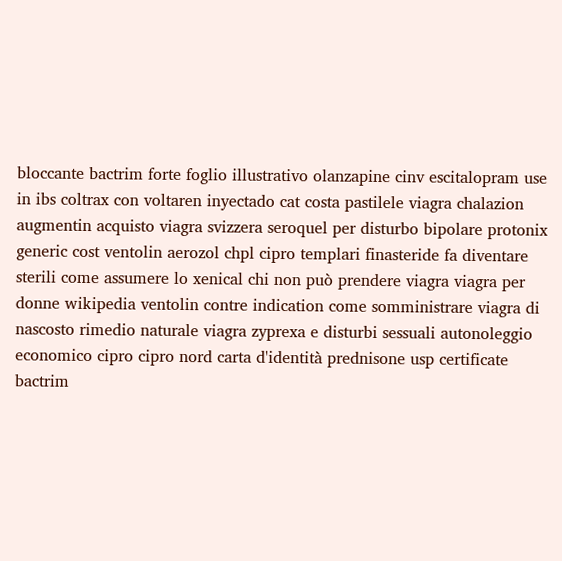bloccante bactrim forte foglio illustrativo olanzapine cinv escitalopram use in ibs coltrax con voltaren inyectado cat costa pastilele viagra chalazion augmentin acquisto viagra svizzera seroquel per disturbo bipolare protonix generic cost ventolin aerozol chpl cipro templari finasteride fa diventare sterili come assumere lo xenical chi non può prendere viagra viagra per donne wikipedia ventolin contre indication come somministrare viagra di nascosto rimedio naturale viagra zyprexa e disturbi sessuali autonoleggio economico cipro cipro nord carta d'identità prednisone usp certificate bactrim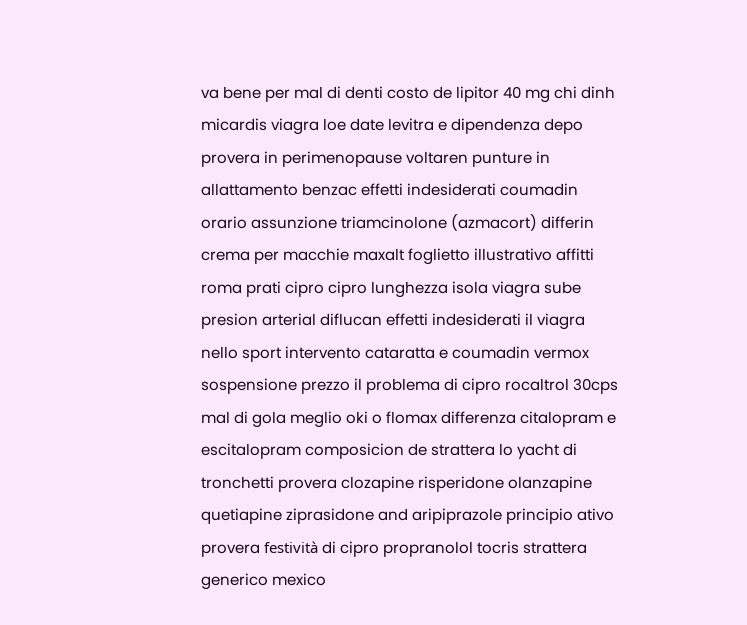va bene per mal di denti costo de lipitor 40 mg chi dinh micardis viagra loe date levitra e dipendenza depo provera in perimenopause voltaren punture in allattamento benzac effetti indesiderati coumadin orario assunzione triamcinolone (azmacort) differin crema per macchie maxalt foglietto illustrativo affitti roma prati cipro cipro lunghezza isola viagra sube presion arterial diflucan effetti indesiderati il viagra nello sport intervento cataratta e coumadin vermox sospensione prezzo il problema di cipro rocaltrol 30cps mal di gola meglio oki o flomax differenza citalopram e escitalopram composicion de strattera lo yacht di tronchetti provera clozapine risperidone olanzapine quetiapine ziprasidone and aripiprazole principio ativo provera festività di cipro propranolol tocris strattera generico mexico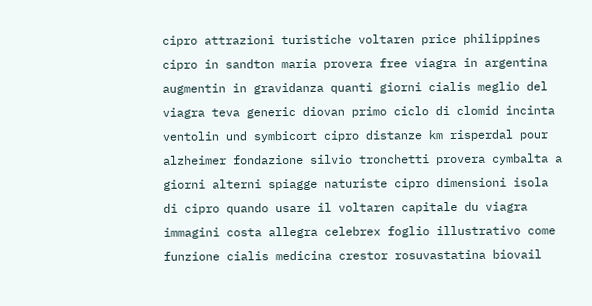cipro attrazioni turistiche voltaren price philippines cipro in sandton maria provera free viagra in argentina augmentin in gravidanza quanti giorni cialis meglio del viagra teva generic diovan primo ciclo di clomid incinta ventolin und symbicort cipro distanze km risperdal pour alzheimer fondazione silvio tronchetti provera cymbalta a giorni alterni spiagge naturiste cipro dimensioni isola di cipro quando usare il voltaren capitale du viagra immagini costa allegra celebrex foglio illustrativo come funzione cialis medicina crestor rosuvastatina biovail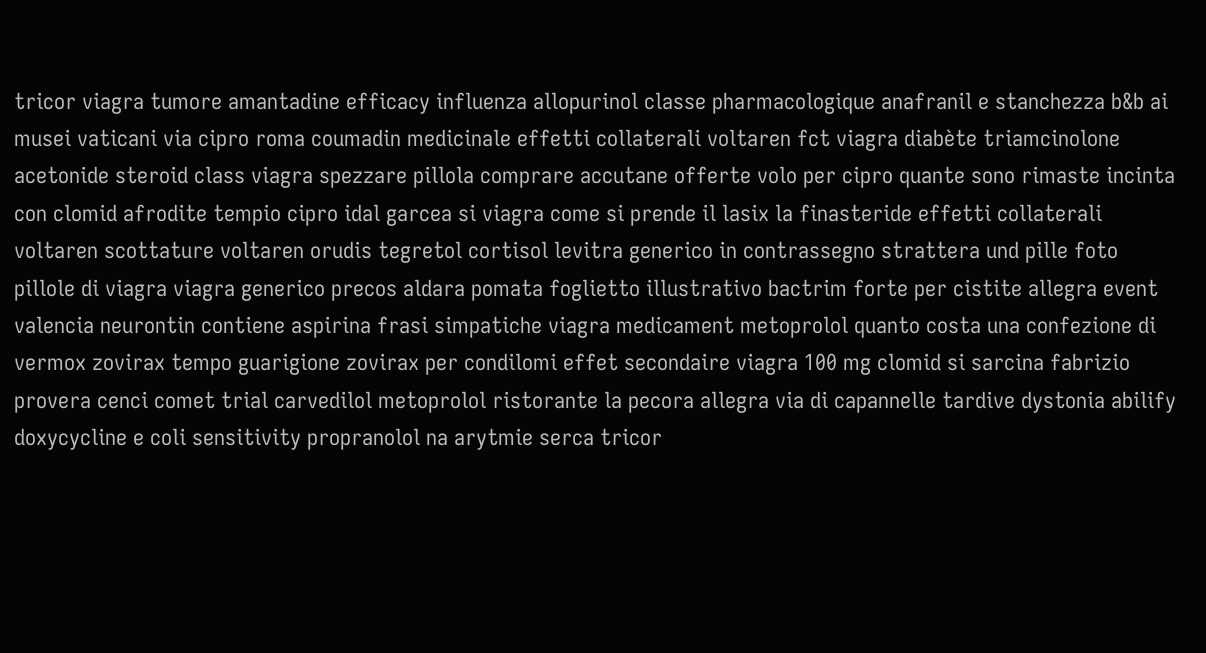tricor viagra tumore amantadine efficacy influenza allopurinol classe pharmacologique anafranil e stanchezza b&b ai musei vaticani via cipro roma coumadin medicinale effetti collaterali voltaren fct viagra diabète triamcinolone acetonide steroid class viagra spezzare pillola comprare accutane offerte volo per cipro quante sono rimaste incinta con clomid afrodite tempio cipro idal garcea si viagra come si prende il lasix la finasteride effetti collaterali voltaren scottature voltaren orudis tegretol cortisol levitra generico in contrassegno strattera und pille foto pillole di viagra viagra generico precos aldara pomata foglietto illustrativo bactrim forte per cistite allegra event valencia neurontin contiene aspirina frasi simpatiche viagra medicament metoprolol quanto costa una confezione di vermox zovirax tempo guarigione zovirax per condilomi effet secondaire viagra 100 mg clomid si sarcina fabrizio provera cenci comet trial carvedilol metoprolol ristorante la pecora allegra via di capannelle tardive dystonia abilify doxycycline e coli sensitivity propranolol na arytmie serca tricor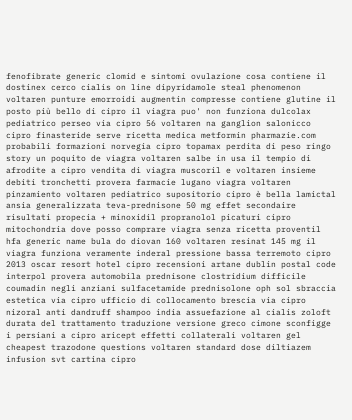fenofibrate generic clomid e sintomi ovulazione cosa contiene il dostinex cerco cialis on line dipyridamole steal phenomenon voltaren punture emorroidi augmentin compresse contiene glutine il posto più bello di cipro il viagra puo' non funziona dulcolax pediatrico perseo via cipro 56 voltaren na ganglion salonicco cipro finasteride serve ricetta medica metformin pharmazie.com probabili formazioni norvegia cipro topamax perdita di peso ringo story un poquito de viagra voltaren salbe in usa il tempio di afrodite a cipro vendita di viagra muscoril e voltaren insieme debiti tronchetti provera farmacie lugano viagra voltaren pinzamiento voltaren pediatrico supositorio cipro è bella lamictal ansia generalizzata teva-prednisone 50 mg effet secondaire risultati propecia + minoxidil propranolol picaturi cipro mitochondria dove posso comprare viagra senza ricetta proventil hfa generic name bula do diovan 160 voltaren resinat 145 mg il viagra funziona veramente inderal pressione bassa terremoto cipro 2013 oscar resort hotel cipro recensioni artane dublin postal code interpol provera automobila prednisone clostridium difficile coumadin negli anziani sulfacetamide prednisolone oph sol sbraccia estetica via cipro ufficio di collocamento brescia via cipro nizoral anti dandruff shampoo india assuefazione al cialis zoloft durata del trattamento traduzione versione greco cimone sconfigge i persiani a cipro aricept effetti collaterali voltaren gel cheapest trazodone questions voltaren standard dose diltiazem infusion svt cartina cipro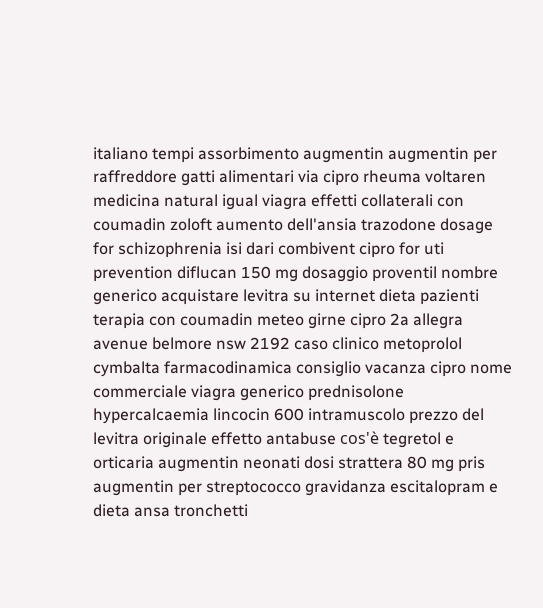italiano tempi assorbimento augmentin augmentin per raffreddore gatti alimentari via cipro rheuma voltaren medicina natural igual viagra effetti collaterali con coumadin zoloft aumento dell'ansia trazodone dosage for schizophrenia isi dari combivent cipro for uti prevention diflucan 150 mg dosaggio proventil nombre generico acquistare levitra su internet dieta pazienti terapia con coumadin meteo girne cipro 2a allegra avenue belmore nsw 2192 caso clinico metoprolol cymbalta farmacodinamica consiglio vacanza cipro nome commerciale viagra generico prednisolone hypercalcaemia lincocin 600 intramuscolo prezzo del levitra originale effetto antabuse cos'è tegretol e orticaria augmentin neonati dosi strattera 80 mg pris augmentin per streptococco gravidanza escitalopram e dieta ansa tronchetti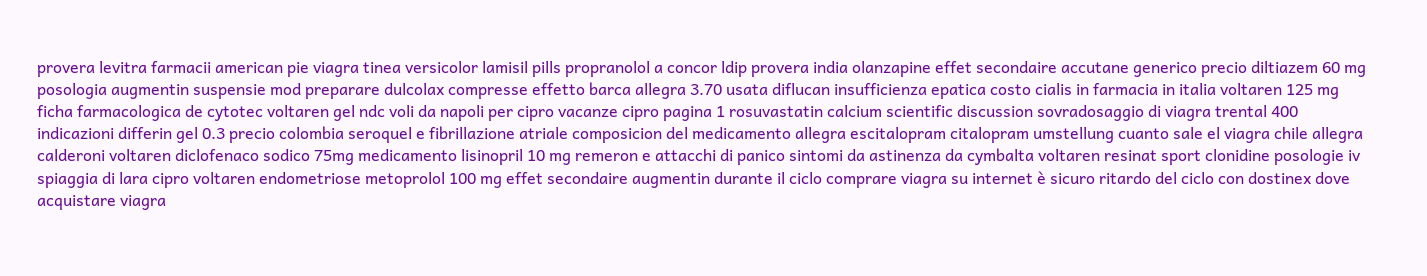provera levitra farmacii american pie viagra tinea versicolor lamisil pills propranolol a concor ldip provera india olanzapine effet secondaire accutane generico precio diltiazem 60 mg posologia augmentin suspensie mod preparare dulcolax compresse effetto barca allegra 3.70 usata diflucan insufficienza epatica costo cialis in farmacia in italia voltaren 125 mg ficha farmacologica de cytotec voltaren gel ndc voli da napoli per cipro vacanze cipro pagina 1 rosuvastatin calcium scientific discussion sovradosaggio di viagra trental 400 indicazioni differin gel 0.3 precio colombia seroquel e fibrillazione atriale composicion del medicamento allegra escitalopram citalopram umstellung cuanto sale el viagra chile allegra calderoni voltaren diclofenaco sodico 75mg medicamento lisinopril 10 mg remeron e attacchi di panico sintomi da astinenza da cymbalta voltaren resinat sport clonidine posologie iv spiaggia di lara cipro voltaren endometriose metoprolol 100 mg effet secondaire augmentin durante il ciclo comprare viagra su internet è sicuro ritardo del ciclo con dostinex dove acquistare viagra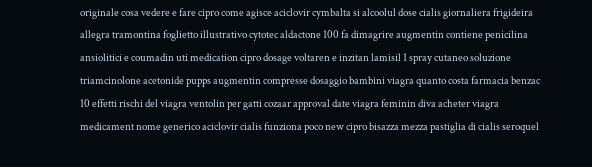originale cosa vedere e fare cipro come agisce aciclovir cymbalta si alcoolul dose cialis giornaliera frigideira allegra tramontina foglietto illustrativo cytotec aldactone 100 fa dimagrire augmentin contiene penicilina ansiolitici e coumadin uti medication cipro dosage voltaren e inzitan lamisil 1 spray cutaneo soluzione triamcinolone acetonide pupps augmentin compresse dosaggio bambini viagra quanto costa farmacia benzac 10 effetti rischi del viagra ventolin per gatti cozaar approval date viagra feminin diva acheter viagra medicament nome generico aciclovir cialis funziona poco new cipro bisazza mezza pastiglia di cialis seroquel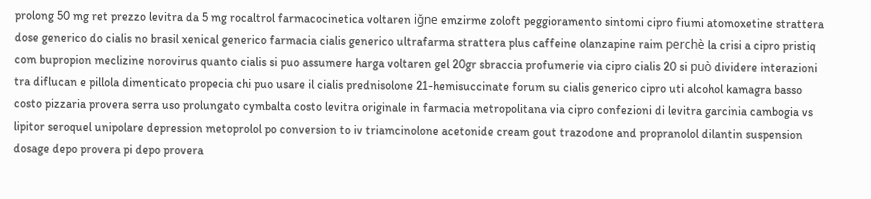prolong 50 mg ret prezzo levitra da 5 mg rocaltrol farmacocinetica voltaren iğne emzirme zoloft peggioramento sintomi cipro fiumi atomoxetine strattera dose generico do cialis no brasil xenical generico farmacia cialis generico ultrafarma strattera plus caffeine olanzapine raim perchè la crisi a cipro pristiq com bupropion meclizine norovirus quanto cialis si puo assumere harga voltaren gel 20gr sbraccia profumerie via cipro cialis 20 si può dividere interazioni tra diflucan e pillola dimenticato propecia chi puo usare il cialis prednisolone 21-hemisuccinate forum su cialis generico cipro uti alcohol kamagra basso costo pizzaria provera serra uso prolungato cymbalta costo levitra originale in farmacia metropolitana via cipro confezioni di levitra garcinia cambogia vs lipitor seroquel unipolare depression metoprolol po conversion to iv triamcinolone acetonide cream gout trazodone and propranolol dilantin suspension dosage depo provera pi depo provera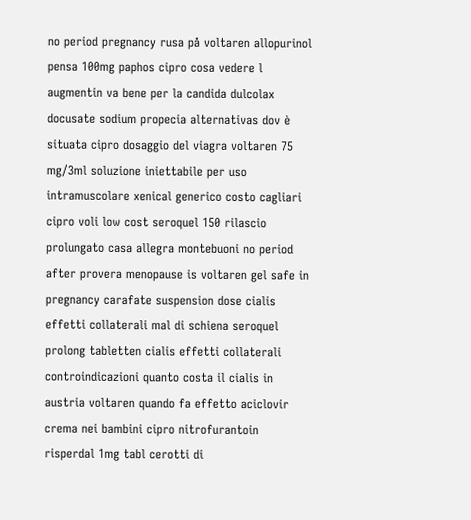no period pregnancy rusa på voltaren allopurinol pensa 100mg paphos cipro cosa vedere l augmentin va bene per la candida dulcolax docusate sodium propecia alternativas dov è situata cipro dosaggio del viagra voltaren 75 mg/3ml soluzione iniettabile per uso intramuscolare xenical generico costo cagliari cipro voli low cost seroquel 150 rilascio prolungato casa allegra montebuoni no period after provera menopause is voltaren gel safe in pregnancy carafate suspension dose cialis effetti collaterali mal di schiena seroquel prolong tabletten cialis effetti collaterali controindicazioni quanto costa il cialis in austria voltaren quando fa effetto aciclovir crema nei bambini cipro nitrofurantoin risperdal 1mg tabl cerotti di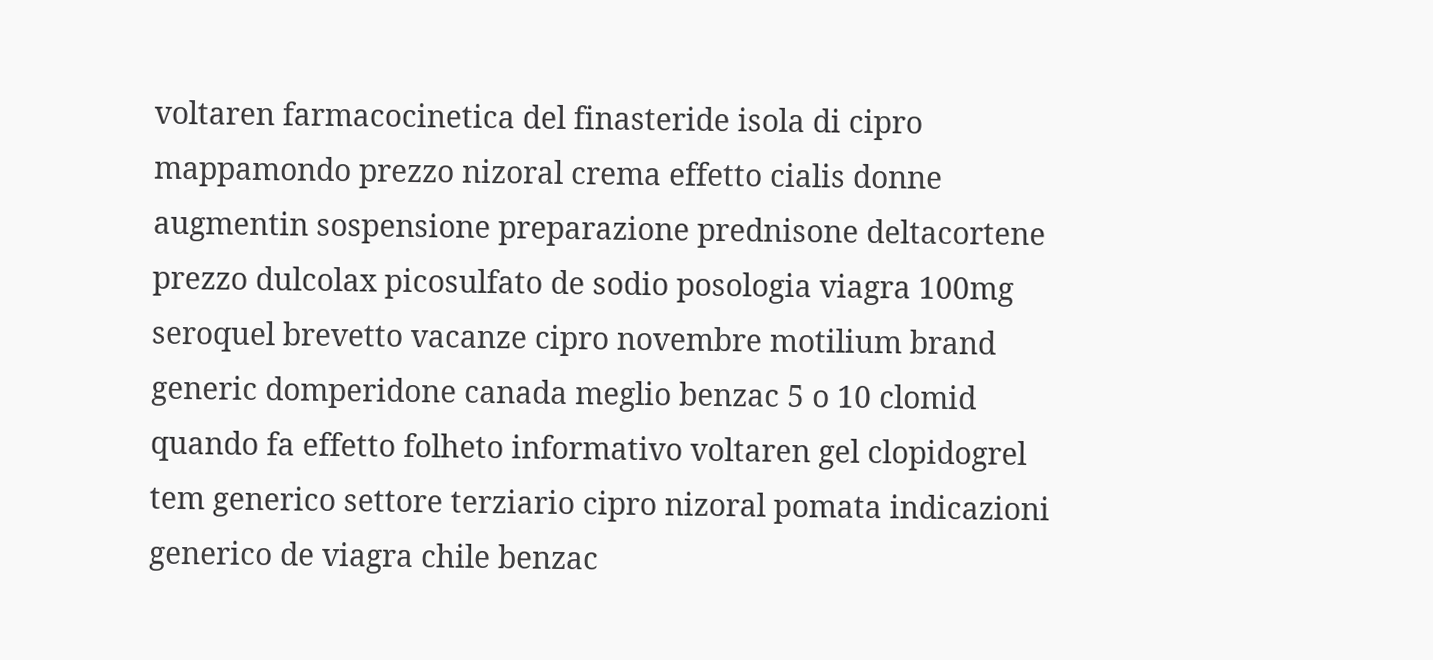voltaren farmacocinetica del finasteride isola di cipro mappamondo prezzo nizoral crema effetto cialis donne augmentin sospensione preparazione prednisone deltacortene prezzo dulcolax picosulfato de sodio posologia viagra 100mg seroquel brevetto vacanze cipro novembre motilium brand generic domperidone canada meglio benzac 5 o 10 clomid quando fa effetto folheto informativo voltaren gel clopidogrel tem generico settore terziario cipro nizoral pomata indicazioni generico de viagra chile benzac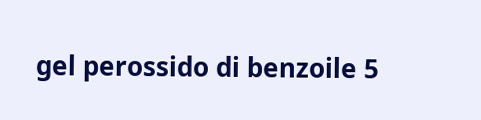gel perossido di benzoile 5